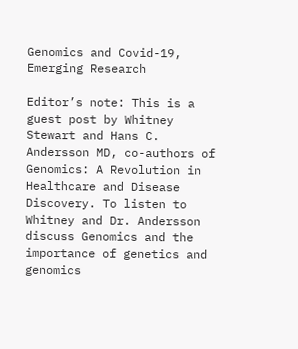Genomics and Covid-19, Emerging Research

Editor’s note: This is a guest post by Whitney Stewart and Hans C. Andersson MD, co-authors of Genomics: A Revolution in Healthcare and Disease Discovery. To listen to Whitney and Dr. Andersson discuss Genomics and the importance of genetics and genomics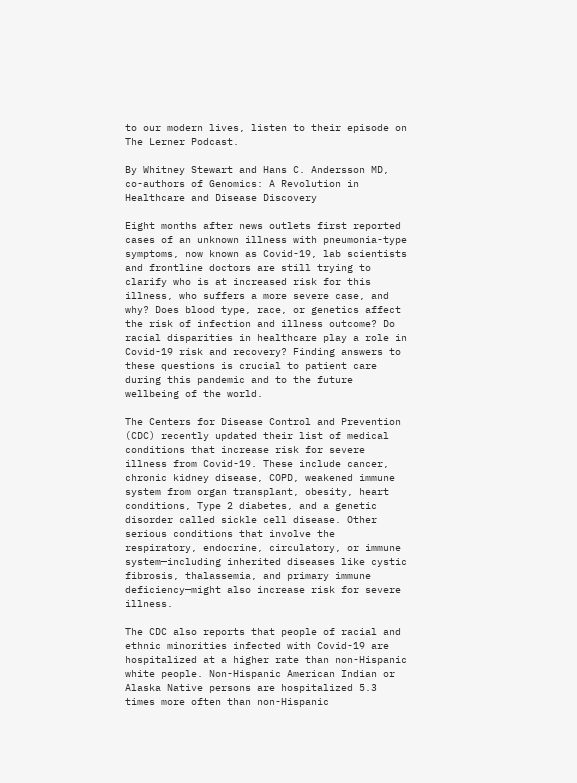to our modern lives, listen to their episode on The Lerner Podcast.

By Whitney Stewart and Hans C. Andersson MD, co-authors of Genomics: A Revolution in Healthcare and Disease Discovery

Eight months after news outlets first reported cases of an unknown illness with pneumonia-type symptoms, now known as Covid-19, lab scientists and frontline doctors are still trying to clarify who is at increased risk for this illness, who suffers a more severe case, and why? Does blood type, race, or genetics affect the risk of infection and illness outcome? Do racial disparities in healthcare play a role in Covid-19 risk and recovery? Finding answers to these questions is crucial to patient care during this pandemic and to the future wellbeing of the world.

The Centers for Disease Control and Prevention (CDC) recently updated their list of medical conditions that increase risk for severe illness from Covid-19. These include cancer, chronic kidney disease, COPD, weakened immune system from organ transplant, obesity, heart conditions, Type 2 diabetes, and a genetic disorder called sickle cell disease. Other serious conditions that involve the respiratory, endocrine, circulatory, or immune system—including inherited diseases like cystic fibrosis, thalassemia, and primary immune deficiency—might also increase risk for severe illness.

The CDC also reports that people of racial and ethnic minorities infected with Covid-19 are hospitalized at a higher rate than non-Hispanic white people. Non-Hispanic American Indian or Alaska Native persons are hospitalized 5.3 times more often than non-Hispanic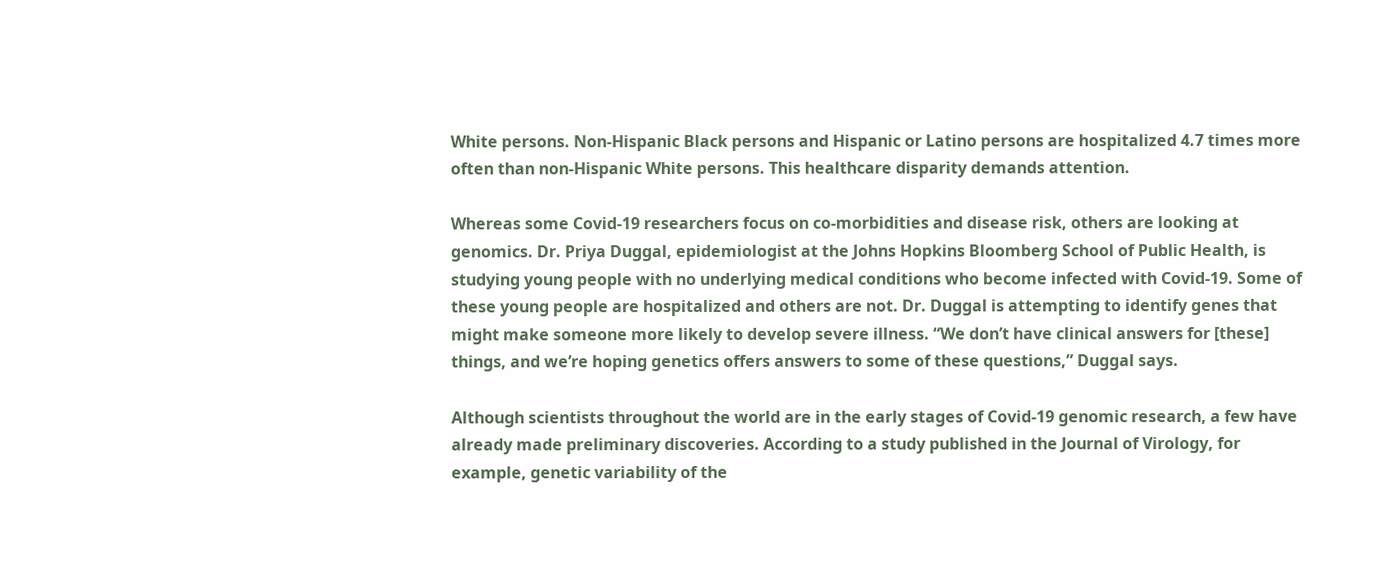White persons. Non-Hispanic Black persons and Hispanic or Latino persons are hospitalized 4.7 times more often than non-Hispanic White persons. This healthcare disparity demands attention.

Whereas some Covid-19 researchers focus on co-morbidities and disease risk, others are looking at genomics. Dr. Priya Duggal, epidemiologist at the Johns Hopkins Bloomberg School of Public Health, is studying young people with no underlying medical conditions who become infected with Covid-19. Some of these young people are hospitalized and others are not. Dr. Duggal is attempting to identify genes that might make someone more likely to develop severe illness. “We don’t have clinical answers for [these] things, and we’re hoping genetics offers answers to some of these questions,” Duggal says.

Although scientists throughout the world are in the early stages of Covid-19 genomic research, a few have already made preliminary discoveries. According to a study published in the Journal of Virology, for example, genetic variability of the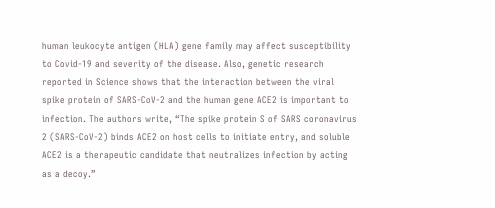human leukocyte antigen (HLA) gene family may affect susceptibility to Covid-19 and severity of the disease. Also, genetic research reported in Science shows that the interaction between the viral spike protein of SARS-CoV-2 and the human gene ACE2 is important to infection. The authors write, “The spike protein S of SARS coronavirus 2 (SARS-CoV-2) binds ACE2 on host cells to initiate entry, and soluble ACE2 is a therapeutic candidate that neutralizes infection by acting as a decoy.”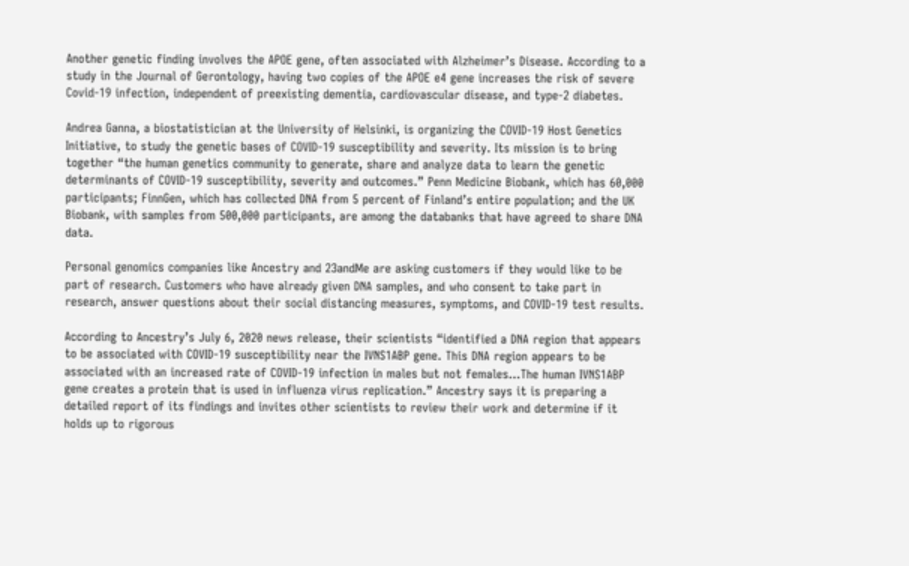Another genetic finding involves the APOE gene, often associated with Alzheimer’s Disease. According to a study in the Journal of Gerontology, having two copies of the APOE e4 gene increases the risk of severe Covid-19 infection, independent of preexisting dementia, cardiovascular disease, and type-2 diabetes.

Andrea Ganna, a biostatistician at the University of Helsinki, is organizing the COVID-19 Host Genetics Initiative, to study the genetic bases of COVID-19 susceptibility and severity. Its mission is to bring together “the human genetics community to generate, share and analyze data to learn the genetic determinants of COVID-19 susceptibility, severity and outcomes.” Penn Medicine Biobank, which has 60,000 participants; FinnGen, which has collected DNA from 5 percent of Finland’s entire population; and the UK Biobank, with samples from 500,000 participants, are among the databanks that have agreed to share DNA data.

Personal genomics companies like Ancestry and 23andMe are asking customers if they would like to be part of research. Customers who have already given DNA samples, and who consent to take part in research, answer questions about their social distancing measures, symptoms, and COVID-19 test results.

According to Ancestry’s July 6, 2020 news release, their scientists “identified a DNA region that appears to be associated with COVID-19 susceptibility near the IVNS1ABP gene. This DNA region appears to be associated with an increased rate of COVID-19 infection in males but not females…The human IVNS1ABP gene creates a protein that is used in influenza virus replication.” Ancestry says it is preparing a detailed report of its findings and invites other scientists to review their work and determine if it holds up to rigorous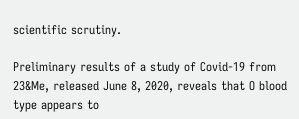scientific scrutiny.

Preliminary results of a study of Covid-19 from 23&Me, released June 8, 2020, reveals that O blood type appears to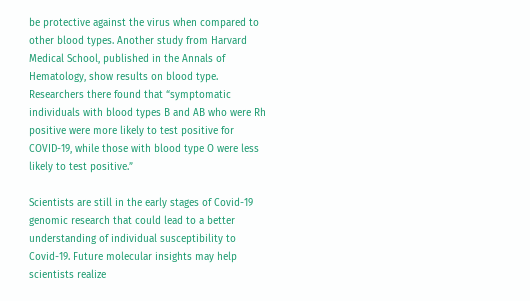be protective against the virus when compared to other blood types. Another study from Harvard Medical School, published in the Annals of Hematology, show results on blood type. Researchers there found that “symptomatic individuals with blood types B and AB who were Rh positive were more likely to test positive for COVID-19, while those with blood type O were less likely to test positive.”

Scientists are still in the early stages of Covid-19 genomic research that could lead to a better understanding of individual susceptibility to Covid-19. Future molecular insights may help scientists realize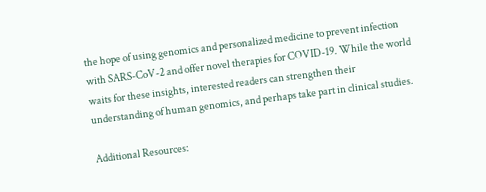the hope of using genomics and personalized medicine to prevent infection with SARS-CoV-2 and offer novel therapies for COVID-19. While the world waits for these insights, interested readers can strengthen their understanding of human genomics, and perhaps take part in clinical studies.

Additional Resources: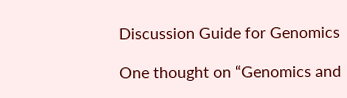Discussion Guide for Genomics

One thought on “Genomics and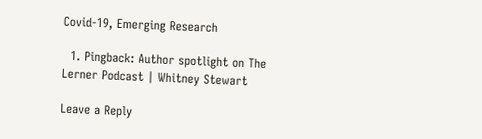Covid-19, Emerging Research

  1. Pingback: Author spotlight on The Lerner Podcast | Whitney Stewart

Leave a Reply